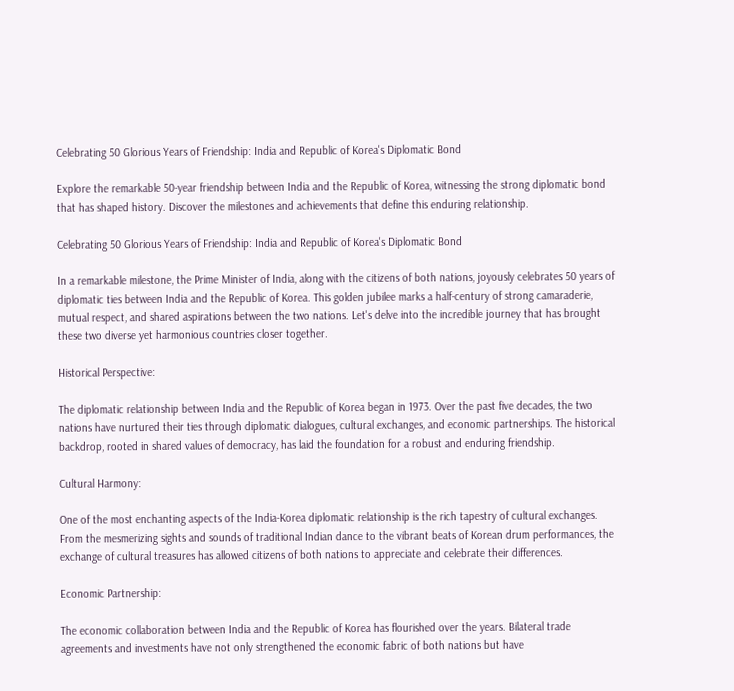Celebrating 50 Glorious Years of Friendship: India and Republic of Korea's Diplomatic Bond

Explore the remarkable 50-year friendship between India and the Republic of Korea, witnessing the strong diplomatic bond that has shaped history. Discover the milestones and achievements that define this enduring relationship.

Celebrating 50 Glorious Years of Friendship: India and Republic of Korea's Diplomatic Bond

In a remarkable milestone, the Prime Minister of India, along with the citizens of both nations, joyously celebrates 50 years of diplomatic ties between India and the Republic of Korea. This golden jubilee marks a half-century of strong camaraderie, mutual respect, and shared aspirations between the two nations. Let's delve into the incredible journey that has brought these two diverse yet harmonious countries closer together.

Historical Perspective:

The diplomatic relationship between India and the Republic of Korea began in 1973. Over the past five decades, the two nations have nurtured their ties through diplomatic dialogues, cultural exchanges, and economic partnerships. The historical backdrop, rooted in shared values of democracy, has laid the foundation for a robust and enduring friendship.

Cultural Harmony:

One of the most enchanting aspects of the India-Korea diplomatic relationship is the rich tapestry of cultural exchanges. From the mesmerizing sights and sounds of traditional Indian dance to the vibrant beats of Korean drum performances, the exchange of cultural treasures has allowed citizens of both nations to appreciate and celebrate their differences.

Economic Partnership:

The economic collaboration between India and the Republic of Korea has flourished over the years. Bilateral trade agreements and investments have not only strengthened the economic fabric of both nations but have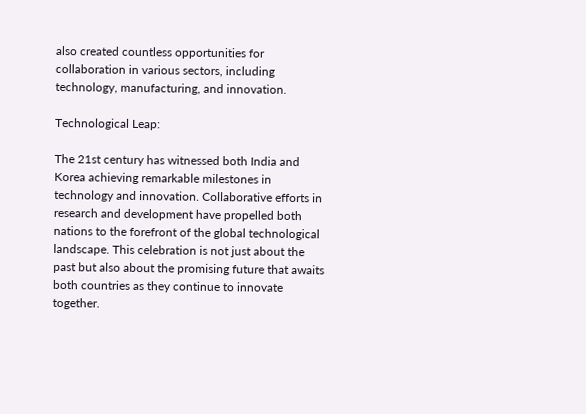also created countless opportunities for collaboration in various sectors, including technology, manufacturing, and innovation.

Technological Leap:

The 21st century has witnessed both India and Korea achieving remarkable milestones in technology and innovation. Collaborative efforts in research and development have propelled both nations to the forefront of the global technological landscape. This celebration is not just about the past but also about the promising future that awaits both countries as they continue to innovate together.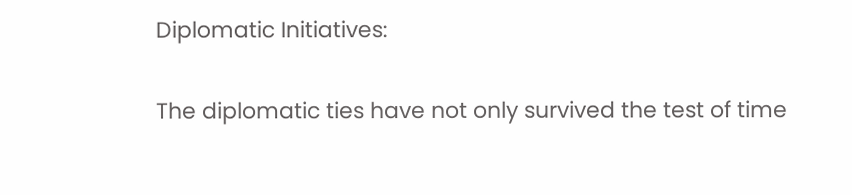Diplomatic Initiatives:

The diplomatic ties have not only survived the test of time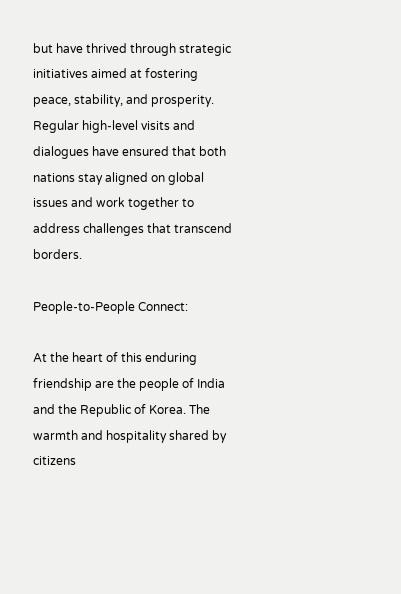but have thrived through strategic initiatives aimed at fostering peace, stability, and prosperity. Regular high-level visits and dialogues have ensured that both nations stay aligned on global issues and work together to address challenges that transcend borders.

People-to-People Connect:

At the heart of this enduring friendship are the people of India and the Republic of Korea. The warmth and hospitality shared by citizens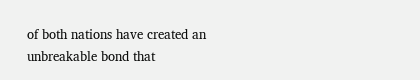of both nations have created an unbreakable bond that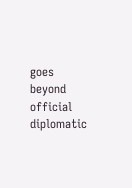goes beyond official diplomatic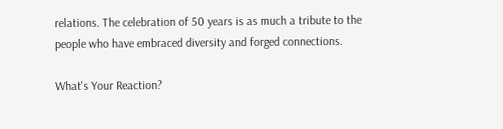relations. The celebration of 50 years is as much a tribute to the people who have embraced diversity and forged connections.

What's Your Reaction?